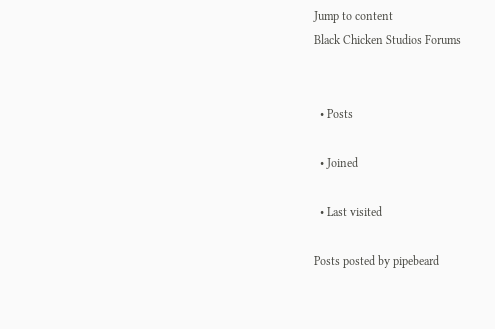Jump to content
Black Chicken Studios Forums


  • Posts

  • Joined

  • Last visited

Posts posted by pipebeard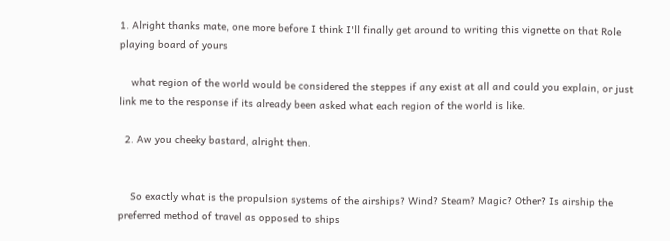1. Alright thanks mate, one more before I think I'll finally get around to writing this vignette on that Role playing board of yours

    what region of the world would be considered the steppes if any exist at all and could you explain, or just link me to the response if its already been asked what each region of the world is like.

  2. Aw you cheeky bastard, alright then.


    So exactly what is the propulsion systems of the airships? Wind? Steam? Magic? Other? Is airship the preferred method of travel as opposed to ships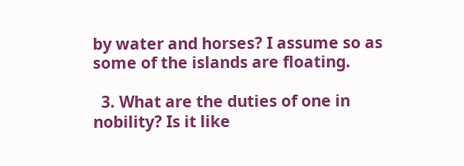by water and horses? I assume so as some of the islands are floating.

  3. What are the duties of one in nobility? Is it like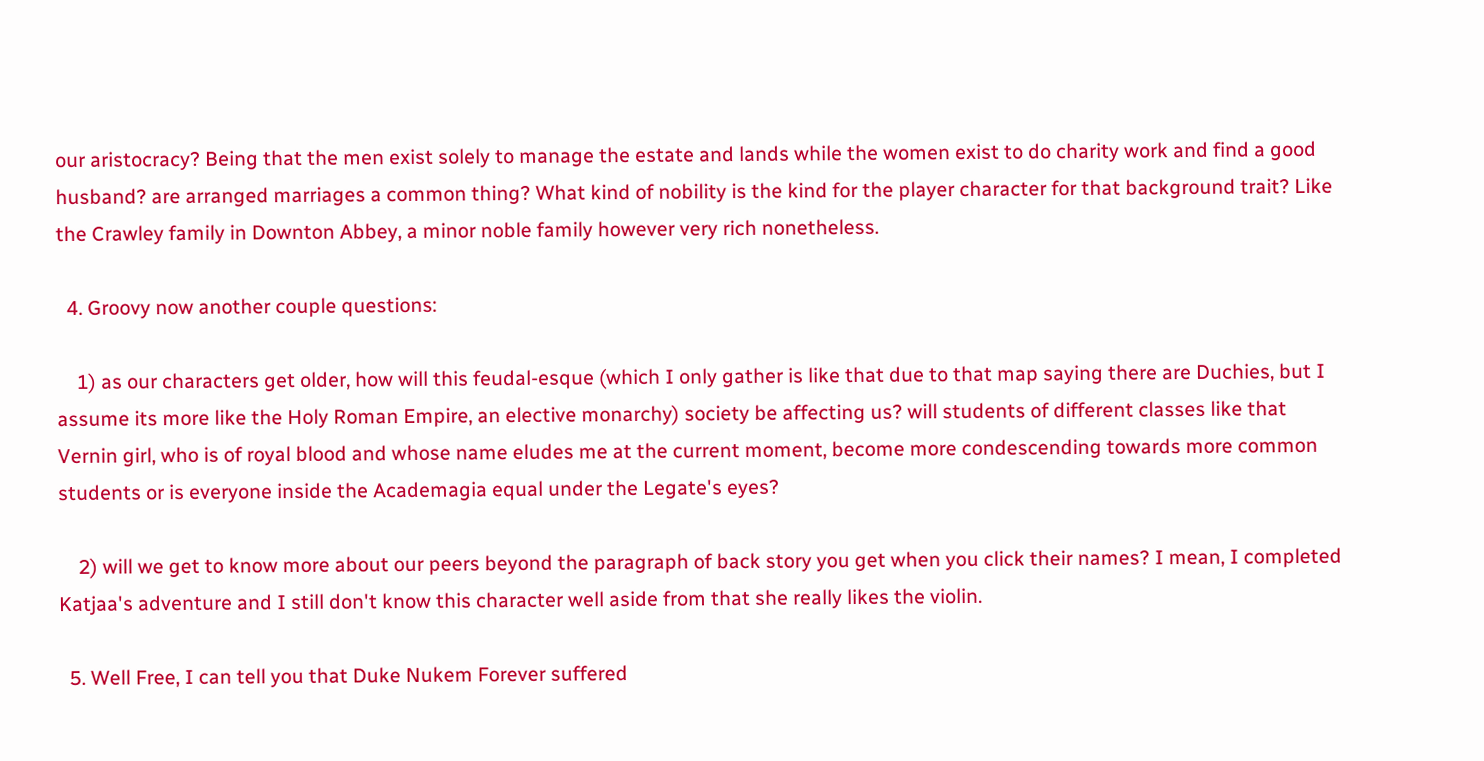our aristocracy? Being that the men exist solely to manage the estate and lands while the women exist to do charity work and find a good husband? are arranged marriages a common thing? What kind of nobility is the kind for the player character for that background trait? Like the Crawley family in Downton Abbey, a minor noble family however very rich nonetheless.

  4. Groovy now another couple questions:

    1) as our characters get older, how will this feudal-esque (which I only gather is like that due to that map saying there are Duchies, but I assume its more like the Holy Roman Empire, an elective monarchy) society be affecting us? will students of different classes like that Vernin girl, who is of royal blood and whose name eludes me at the current moment, become more condescending towards more common students or is everyone inside the Academagia equal under the Legate's eyes?

    2) will we get to know more about our peers beyond the paragraph of back story you get when you click their names? I mean, I completed Katjaa's adventure and I still don't know this character well aside from that she really likes the violin.

  5. Well Free, I can tell you that Duke Nukem Forever suffered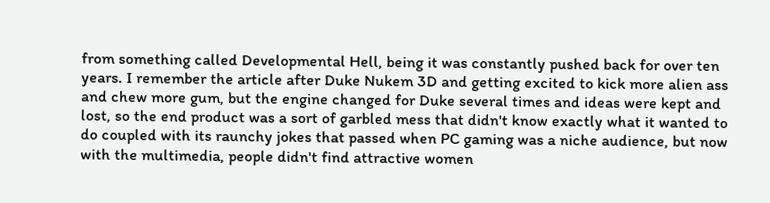from something called Developmental Hell, being it was constantly pushed back for over ten years. I remember the article after Duke Nukem 3D and getting excited to kick more alien ass and chew more gum, but the engine changed for Duke several times and ideas were kept and lost, so the end product was a sort of garbled mess that didn't know exactly what it wanted to do coupled with its raunchy jokes that passed when PC gaming was a niche audience, but now with the multimedia, people didn't find attractive women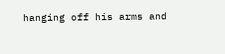hanging off his arms and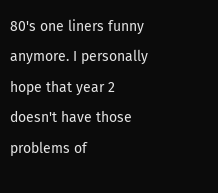80's one liners funny anymore. I personally hope that year 2 doesn't have those problems of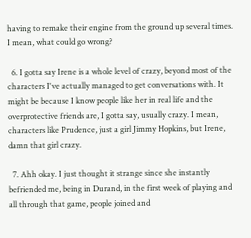having to remake their engine from the ground up several times. I mean, what could go wrong?

  6. I gotta say Irene is a whole level of crazy, beyond most of the characters I've actually managed to get conversations with. It might be because I know people like her in real life and the overprotective friends are, I gotta say, usually crazy. I mean, characters like Prudence, just a girl Jimmy Hopkins, but Irene, damn that girl crazy.

  7. Ahh okay. I just thought it strange since she instantly befriended me, being in Durand, in the first week of playing and all through that game, people joined and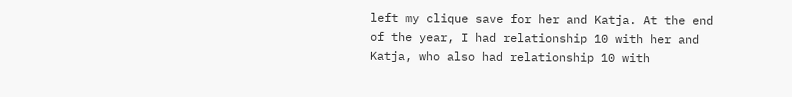left my clique save for her and Katja. At the end of the year, I had relationship 10 with her and Katja, who also had relationship 10 with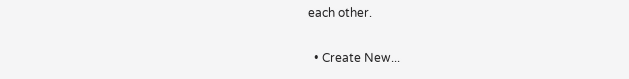each other.

  • Create New...